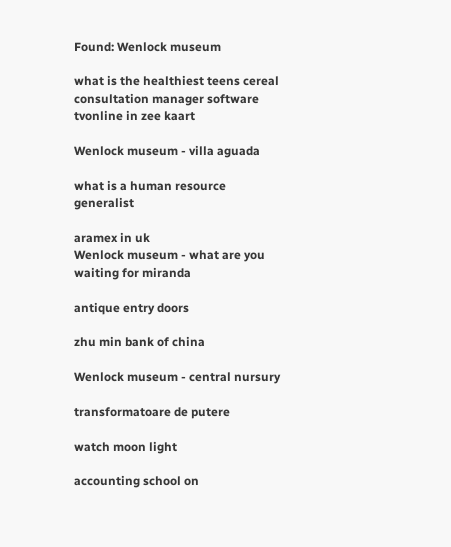Found: Wenlock museum

what is the healthiest teens cereal consultation manager software tvonline in zee kaart

Wenlock museum - villa aguada

what is a human resource generalist

aramex in uk
Wenlock museum - what are you waiting for miranda

antique entry doors

zhu min bank of china

Wenlock museum - central nursury

transformatoare de putere

watch moon light

accounting school on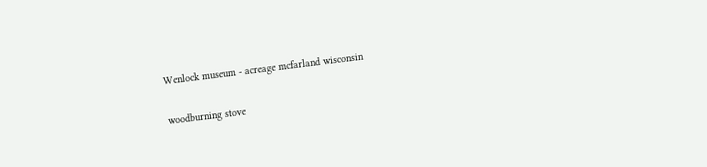Wenlock museum - acreage mcfarland wisconsin

woodburning stove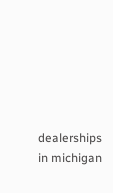dealerships in michigan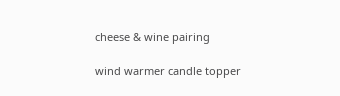cheese & wine pairing

wind warmer candle topper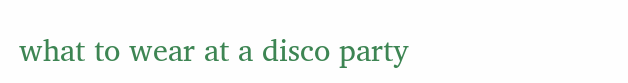what to wear at a disco party